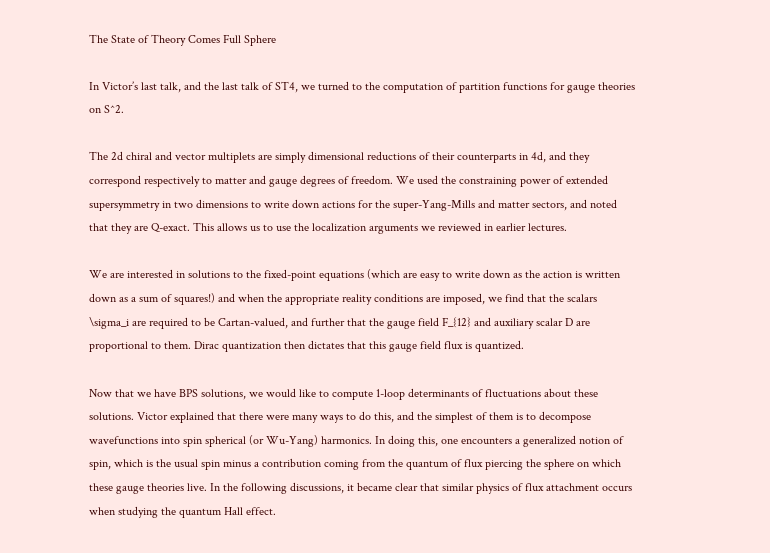The State of Theory Comes Full Sphere

In Victor’s last talk, and the last talk of ST4, we turned to the computation of partition functions for gauge theories on S^2.

The 2d chiral and vector multiplets are simply dimensional reductions of their counterparts in 4d, and they correspond respectively to matter and gauge degrees of freedom. We used the constraining power of extended supersymmetry in two dimensions to write down actions for the super-Yang-Mills and matter sectors, and noted that they are Q-exact. This allows us to use the localization arguments we reviewed in earlier lectures.

We are interested in solutions to the fixed-point equations (which are easy to write down as the action is written down as a sum of squares!) and when the appropriate reality conditions are imposed, we find that the scalars \sigma_i are required to be Cartan-valued, and further that the gauge field F_{12} and auxiliary scalar D are proportional to them. Dirac quantization then dictates that this gauge field flux is quantized.

Now that we have BPS solutions, we would like to compute 1-loop determinants of fluctuations about these solutions. Victor explained that there were many ways to do this, and the simplest of them is to decompose wavefunctions into spin spherical (or Wu-Yang) harmonics. In doing this, one encounters a generalized notion of spin, which is the usual spin minus a contribution coming from the quantum of flux piercing the sphere on which these gauge theories live. In the following discussions, it became clear that similar physics of flux attachment occurs when studying the quantum Hall effect.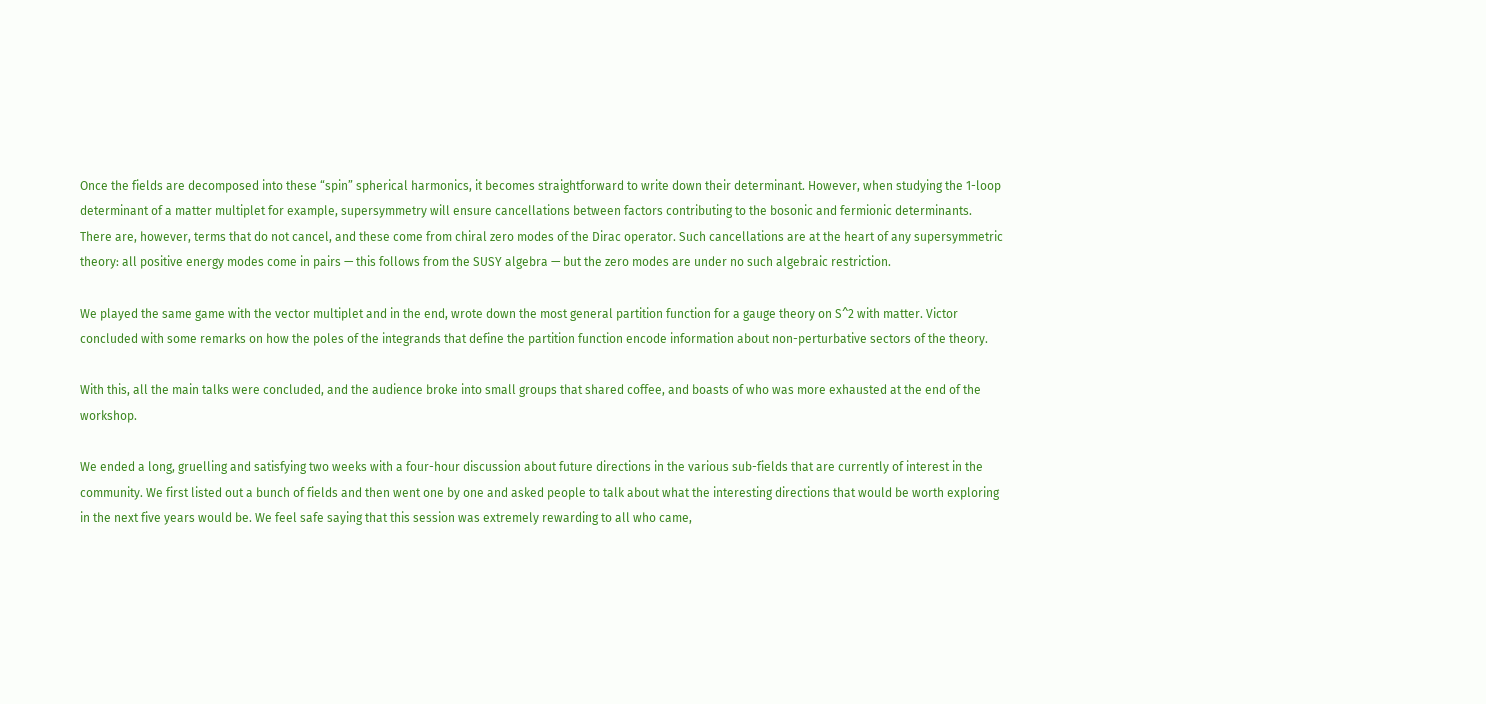Once the fields are decomposed into these “spin” spherical harmonics, it becomes straightforward to write down their determinant. However, when studying the 1-loop determinant of a matter multiplet for example, supersymmetry will ensure cancellations between factors contributing to the bosonic and fermionic determinants. There are, however, terms that do not cancel, and these come from chiral zero modes of the Dirac operator. Such cancellations are at the heart of any supersymmetric theory: all positive energy modes come in pairs — this follows from the SUSY algebra — but the zero modes are under no such algebraic restriction.

We played the same game with the vector multiplet and in the end, wrote down the most general partition function for a gauge theory on S^2 with matter. Victor concluded with some remarks on how the poles of the integrands that define the partition function encode information about non-perturbative sectors of the theory.

With this, all the main talks were concluded, and the audience broke into small groups that shared coffee, and boasts of who was more exhausted at the end of the workshop.

We ended a long, gruelling and satisfying two weeks with a four-hour discussion about future directions in the various sub-fields that are currently of interest in the community. We first listed out a bunch of fields and then went one by one and asked people to talk about what the interesting directions that would be worth exploring in the next five years would be. We feel safe saying that this session was extremely rewarding to all who came,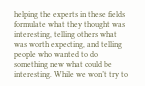helping the experts in these fields formulate what they thought was interesting, telling others what was worth expecting, and telling people who wanted to do something new what could be interesting. While we won’t try to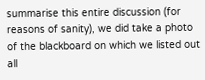summarise this entire discussion (for reasons of sanity), we did take a photo of the blackboard on which we listed out all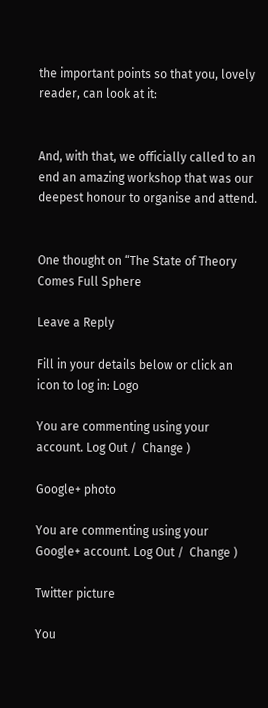the important points so that you, lovely reader, can look at it:


And, with that, we officially called to an end an amazing workshop that was our deepest honour to organise and attend.


One thought on “The State of Theory Comes Full Sphere

Leave a Reply

Fill in your details below or click an icon to log in: Logo

You are commenting using your account. Log Out /  Change )

Google+ photo

You are commenting using your Google+ account. Log Out /  Change )

Twitter picture

You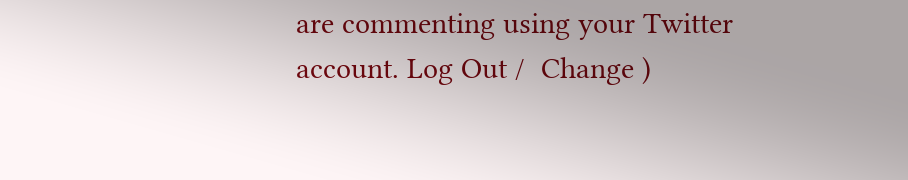are commenting using your Twitter account. Log Out /  Change )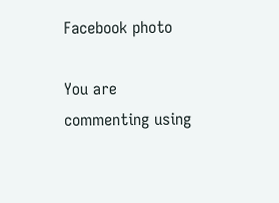Facebook photo

You are commenting using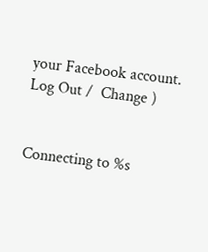your Facebook account. Log Out /  Change )


Connecting to %s